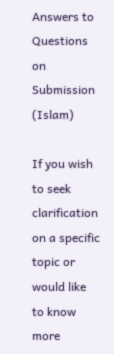Answers to Questions on Submission (Islam)

If you wish to seek clarification on a specific topic or would like to know more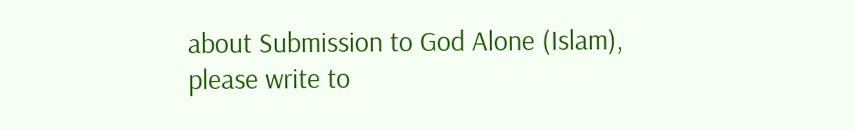about Submission to God Alone (Islam), please write to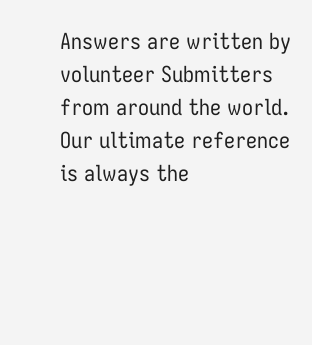Answers are written by volunteer Submitters from around the world. Our ultimate reference is always the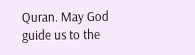Quran. May God guide us to the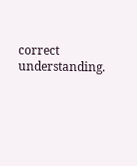correct understanding.